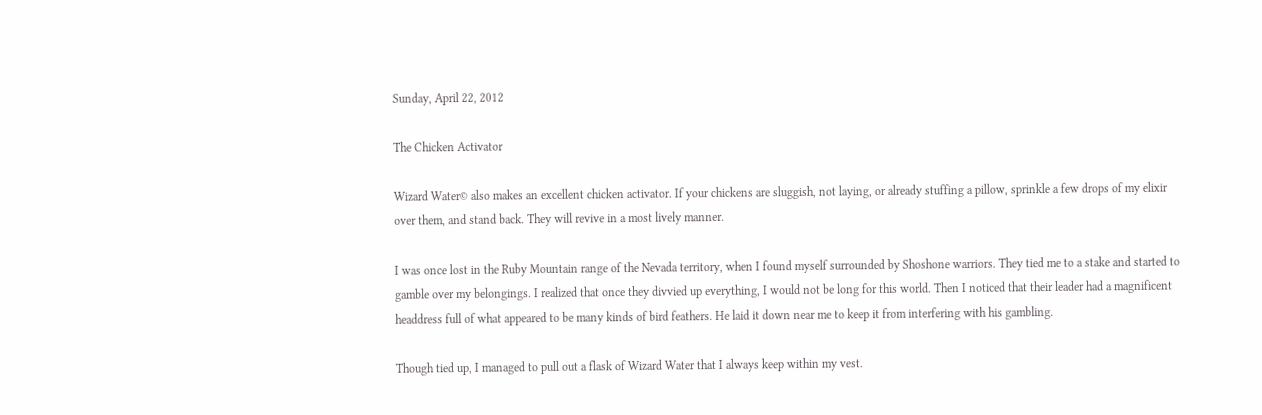Sunday, April 22, 2012

The Chicken Activator

Wizard Water© also makes an excellent chicken activator. If your chickens are sluggish, not laying, or already stuffing a pillow, sprinkle a few drops of my elixir over them, and stand back. They will revive in a most lively manner.

I was once lost in the Ruby Mountain range of the Nevada territory, when I found myself surrounded by Shoshone warriors. They tied me to a stake and started to gamble over my belongings. I realized that once they divvied up everything, I would not be long for this world. Then I noticed that their leader had a magnificent headdress full of what appeared to be many kinds of bird feathers. He laid it down near me to keep it from interfering with his gambling.

Though tied up, I managed to pull out a flask of Wizard Water that I always keep within my vest.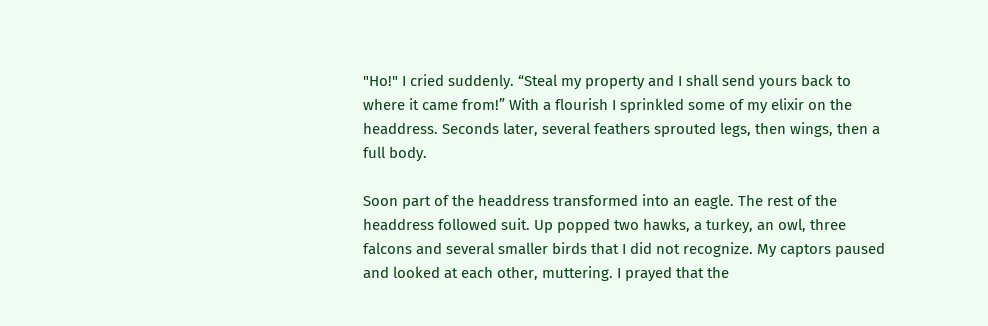"Ho!" I cried suddenly. “Steal my property and I shall send yours back to where it came from!” With a flourish I sprinkled some of my elixir on the headdress. Seconds later, several feathers sprouted legs, then wings, then a full body.

Soon part of the headdress transformed into an eagle. The rest of the headdress followed suit. Up popped two hawks, a turkey, an owl, three falcons and several smaller birds that I did not recognize. My captors paused and looked at each other, muttering. I prayed that the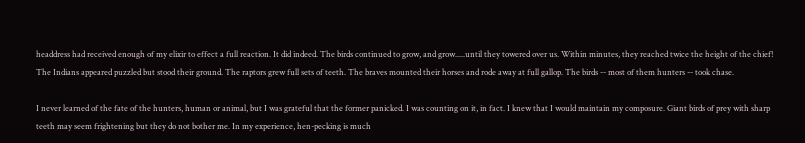headdress had received enough of my elixir to effect a full reaction. It did indeed. The birds continued to grow, and grow.....until they towered over us. Within minutes, they reached twice the height of the chief! The Indians appeared puzzled but stood their ground. The raptors grew full sets of teeth. The braves mounted their horses and rode away at full gallop. The birds -- most of them hunters -- took chase.

I never learned of the fate of the hunters, human or animal, but I was grateful that the former panicked. I was counting on it, in fact. I knew that I would maintain my composure. Giant birds of prey with sharp teeth may seem frightening but they do not bother me. In my experience, hen-pecking is much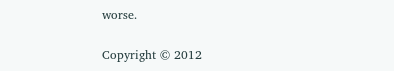worse.

Copyright © 2012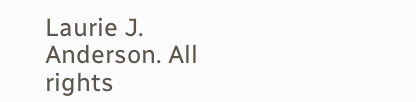Laurie J. Anderson. All rights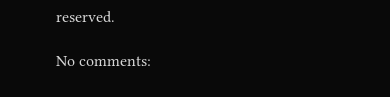reserved.

No comments: